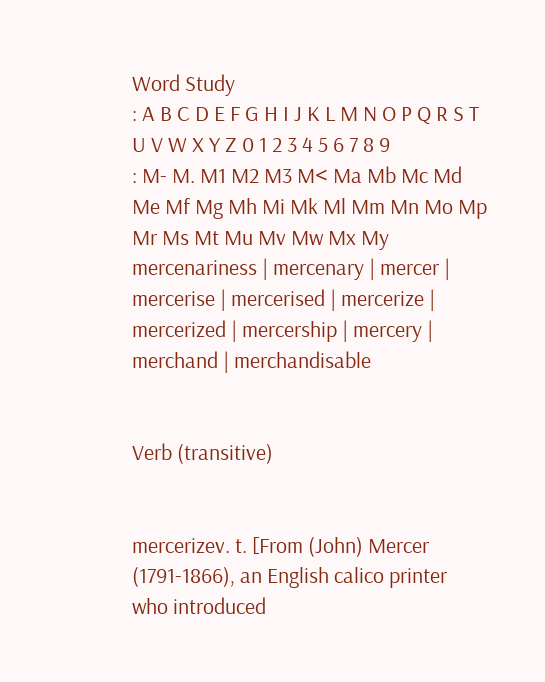Word Study
: A B C D E F G H I J K L M N O P Q R S T U V W X Y Z 0 1 2 3 4 5 6 7 8 9
: M- M. M1 M2 M3 M< Ma Mb Mc Md Me Mf Mg Mh Mi Mk Ml Mm Mn Mo Mp Mr Ms Mt Mu Mv Mw Mx My
mercenariness | mercenary | mercer | mercerise | mercerised | mercerize | mercerized | mercership | mercery | merchand | merchandisable


Verb (transitive)


mercerizev. t. [From (John) Mercer (1791-1866), an English calico printer who introduced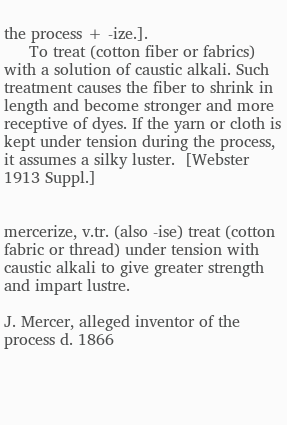the process + -ize.].
     To treat (cotton fiber or fabrics) with a solution of caustic alkali. Such treatment causes the fiber to shrink in length and become stronger and more receptive of dyes. If the yarn or cloth is kept under tension during the process, it assumes a silky luster.  [Webster 1913 Suppl.]


mercerize, v.tr. (also -ise) treat (cotton fabric or thread) under tension with caustic alkali to give greater strength and impart lustre.

J. Mercer, alleged inventor of the process d. 1866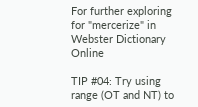For further exploring for "mercerize" in Webster Dictionary Online

TIP #04: Try using range (OT and NT) to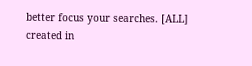better focus your searches. [ALL]
created in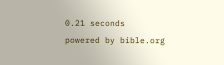0.21 seconds
powered by bible.org